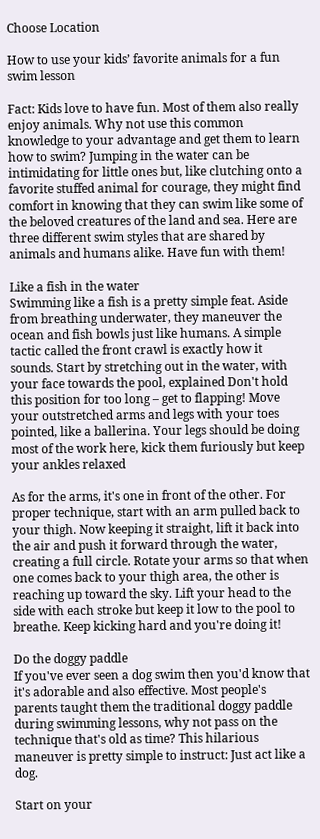Choose Location

How to use your kids’ favorite animals for a fun swim lesson

Fact: Kids love to have fun. Most of them also really enjoy animals. Why not use this common knowledge to your advantage and get them to learn how to swim? Jumping in the water can be intimidating for little ones but, like clutching onto a favorite stuffed animal for courage, they might find comfort in knowing that they can swim like some of the beloved creatures of the land and sea. Here are three different swim styles that are shared by animals and humans alike. Have fun with them!

Like a fish in the water
Swimming like a fish is a pretty simple feat. Aside from breathing underwater, they maneuver the ocean and fish bowls just like humans. A simple tactic called the front crawl is exactly how it sounds. Start by stretching out in the water, with your face towards the pool, explained Don't hold this position for too long – get to flapping! Move your outstretched arms and legs with your toes pointed, like a ballerina. Your legs should be doing most of the work here, kick them furiously but keep your ankles relaxed

As for the arms, it's one in front of the other. For proper technique, start with an arm pulled back to your thigh. Now keeping it straight, lift it back into the air and push it forward through the water, creating a full circle. Rotate your arms so that when one comes back to your thigh area, the other is reaching up toward the sky. Lift your head to the side with each stroke but keep it low to the pool to breathe. Keep kicking hard and you're doing it!

Do the doggy paddle
If you've ever seen a dog swim then you'd know that it's adorable and also effective. Most people's parents taught them the traditional doggy paddle during swimming lessons, why not pass on the technique that's old as time? This hilarious maneuver is pretty simple to instruct: Just act like a dog.

Start on your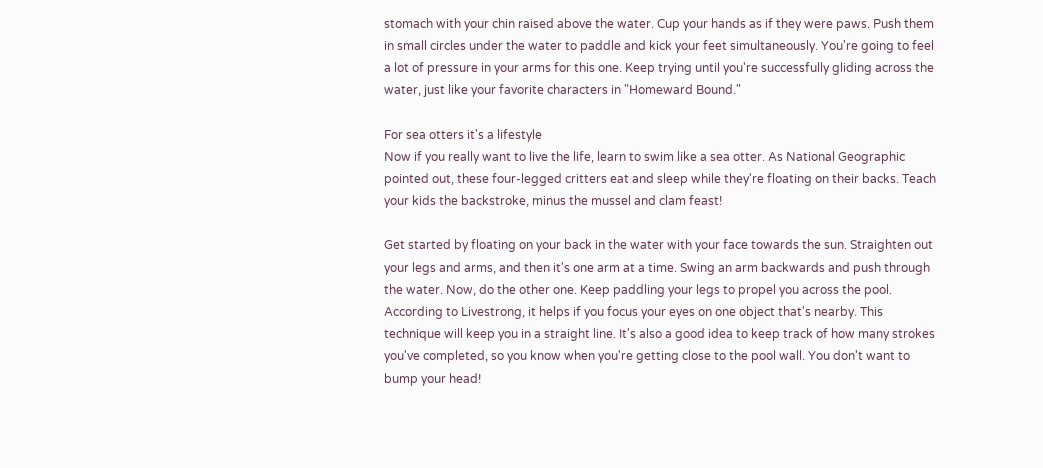stomach with your chin raised above the water. Cup your hands as if they were paws. Push them in small circles under the water to paddle and kick your feet simultaneously. You're going to feel a lot of pressure in your arms for this one. Keep trying until you're successfully gliding across the water, just like your favorite characters in "Homeward Bound."

For sea otters it's a lifestyle
Now if you really want to live the life, learn to swim like a sea otter. As National Geographic pointed out, these four-legged critters eat and sleep while they're floating on their backs. Teach your kids the backstroke, minus the mussel and clam feast!

Get started by floating on your back in the water with your face towards the sun. Straighten out your legs and arms, and then it's one arm at a time. Swing an arm backwards and push through the water. Now, do the other one. Keep paddling your legs to propel you across the pool. According to Livestrong, it helps if you focus your eyes on one object that's nearby. This technique will keep you in a straight line. It's also a good idea to keep track of how many strokes you've completed, so you know when you're getting close to the pool wall. You don't want to bump your head!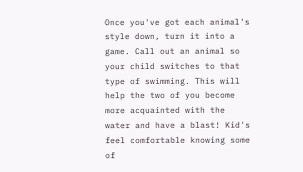Once you've got each animal's style down, turn it into a game. Call out an animal so your child switches to that type of swimming. This will help the two of you become more acquainted with the water and have a blast! Kid's feel comfortable knowing some of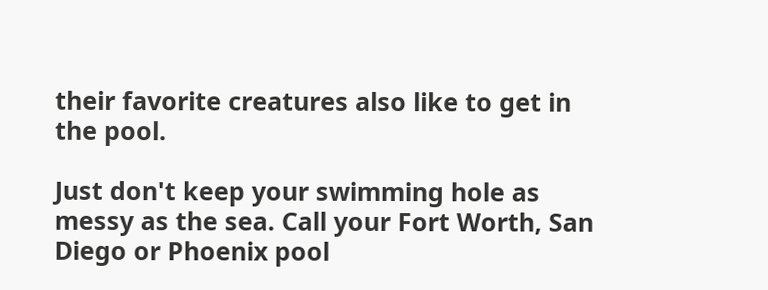their favorite creatures also like to get in the pool.

Just don't keep your swimming hole as messy as the sea. Call your Fort Worth, San Diego or Phoenix pool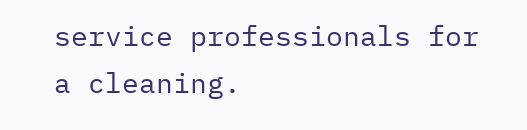service professionals for a cleaning.